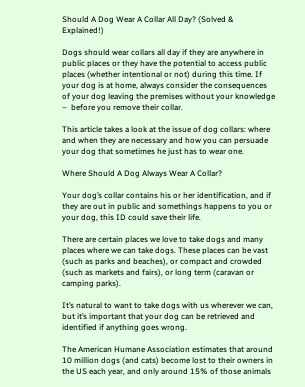Should A Dog Wear A Collar All Day? (Solved & Explained!)

Dogs should wear collars all day if they are anywhere in public places or they have the potential to access public places (whether intentional or not) during this time. If your dog is at home, always consider the consequences of your dog leaving the premises without your knowledge –  before you remove their collar.

This article takes a look at the issue of dog collars: where and when they are necessary and how you can persuade your dog that sometimes he just has to wear one.

Where Should A Dog Always Wear A Collar?

Your dog’s collar contains his or her identification, and if they are out in public and somethings happens to you or your dog, this ID could save their life.

There are certain places we love to take dogs and many places where we can take dogs. These places can be vast (such as parks and beaches), or compact and crowded (such as markets and fairs), or long term (caravan or camping parks).

It’s natural to want to take dogs with us wherever we can, but it’s important that your dog can be retrieved and identified if anything goes wrong.

The American Humane Association estimates that around 10 million dogs (and cats) become lost to their owners in the US each year, and only around 15% of those animals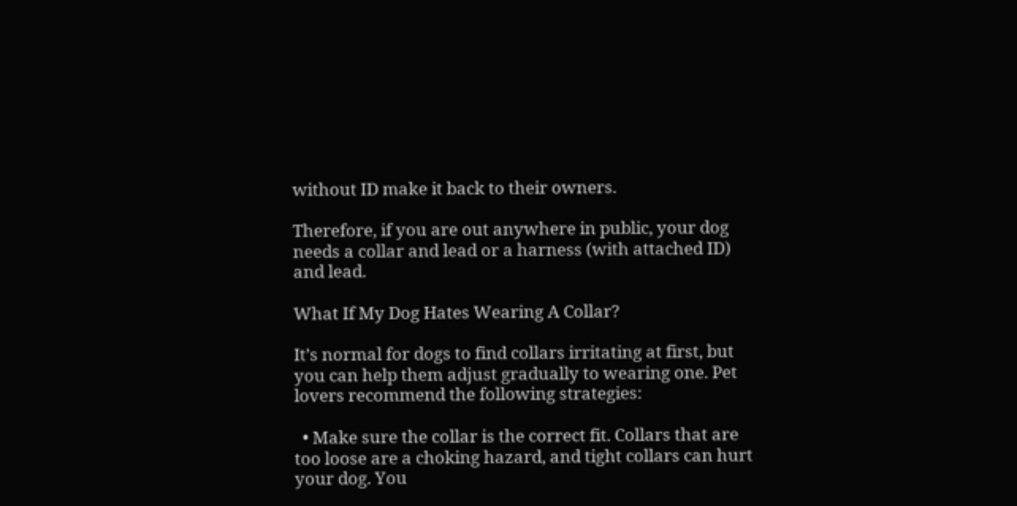without ID make it back to their owners.

Therefore, if you are out anywhere in public, your dog needs a collar and lead or a harness (with attached ID) and lead.

What If My Dog Hates Wearing A Collar?

It’s normal for dogs to find collars irritating at first, but you can help them adjust gradually to wearing one. Pet lovers recommend the following strategies:

  • Make sure the collar is the correct fit. Collars that are too loose are a choking hazard, and tight collars can hurt your dog. You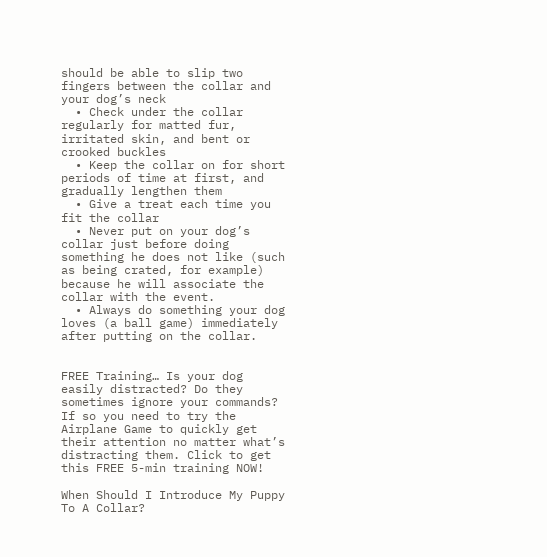should be able to slip two fingers between the collar and your dog’s neck
  • Check under the collar regularly for matted fur, irritated skin, and bent or crooked buckles
  • Keep the collar on for short periods of time at first, and gradually lengthen them
  • Give a treat each time you fit the collar
  • Never put on your dog’s collar just before doing something he does not like (such as being crated, for example) because he will associate the collar with the event.
  • Always do something your dog loves (a ball game) immediately after putting on the collar.


FREE Training… Is your dog easily distracted? Do they sometimes ignore your commands? If so you need to try the Airplane Game to quickly get their attention no matter what’s distracting them. Click to get this FREE 5-min training NOW!

When Should I Introduce My Puppy To A Collar?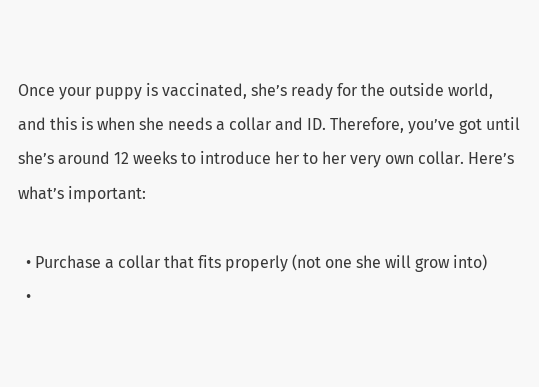Once your puppy is vaccinated, she’s ready for the outside world, and this is when she needs a collar and ID. Therefore, you’ve got until she’s around 12 weeks to introduce her to her very own collar. Here’s what’s important:

  • Purchase a collar that fits properly (not one she will grow into)
  •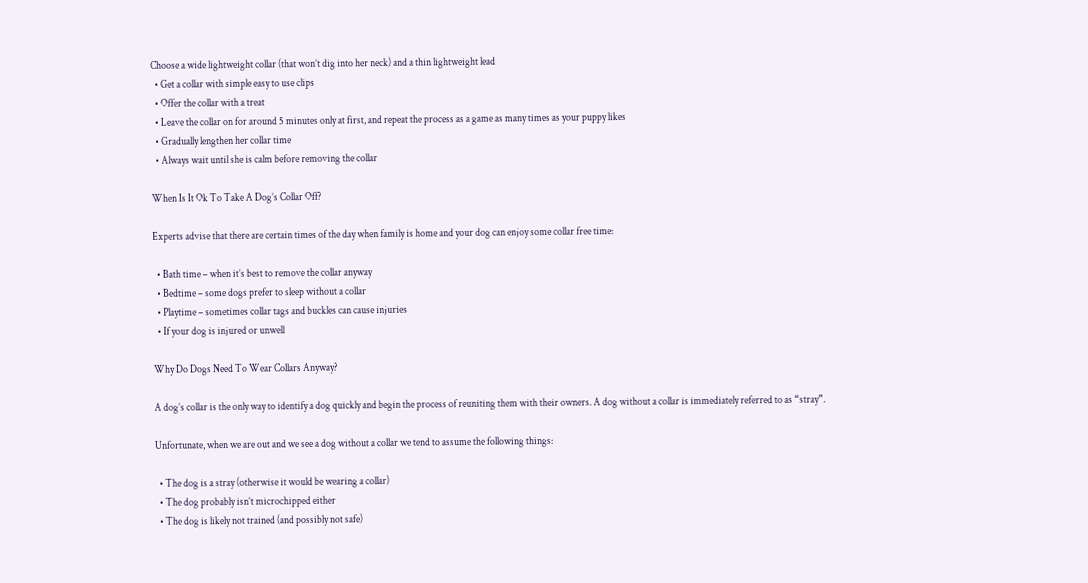Choose a wide lightweight collar (that won’t dig into her neck) and a thin lightweight lead
  • Get a collar with simple easy to use clips
  • Offer the collar with a treat
  • Leave the collar on for around 5 minutes only at first, and repeat the process as a game as many times as your puppy likes
  • Gradually lengthen her collar time
  • Always wait until she is calm before removing the collar

When Is It Ok To Take A Dog’s Collar Off?

Experts advise that there are certain times of the day when family is home and your dog can enjoy some collar free time:

  • Bath time – when it’s best to remove the collar anyway
  • Bedtime – some dogs prefer to sleep without a collar
  • Playtime – sometimes collar tags and buckles can cause injuries
  • If your dog is injured or unwell

Why Do Dogs Need To Wear Collars Anyway?

A dog’s collar is the only way to identify a dog quickly and begin the process of reuniting them with their owners. A dog without a collar is immediately referred to as “stray”.

Unfortunate, when we are out and we see a dog without a collar we tend to assume the following things:

  • The dog is a stray (otherwise it would be wearing a collar)
  • The dog probably isn’t microchipped either
  • The dog is likely not trained (and possibly not safe)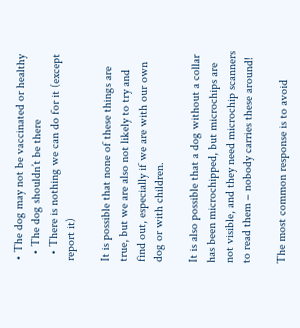• The dog may not be vaccinated or healthy
  • The dog shouldn’t be there
  • There is nothing we can do for it (except report it)

It is possible that none of these things are true, but we are also not likely to try and find out, especially if we are with our own dog or with children.

It is also possible that a dog without a collar has been microchipped, but microchips are not visible, and they need microchip scanners to read them – nobody carries these around!

The most common response is to avoid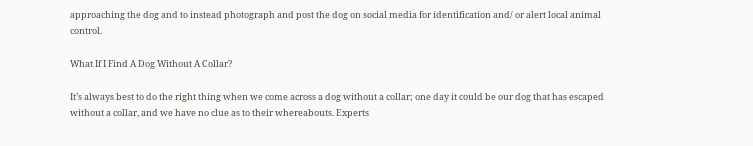approaching the dog and to instead photograph and post the dog on social media for identification and/ or alert local animal control.

What If I Find A Dog Without A Collar?

It’s always best to do the right thing when we come across a dog without a collar; one day it could be our dog that has escaped without a collar, and we have no clue as to their whereabouts. Experts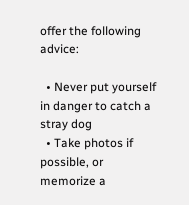offer the following advice:

  • Never put yourself in danger to catch a stray dog
  • Take photos if possible, or memorize a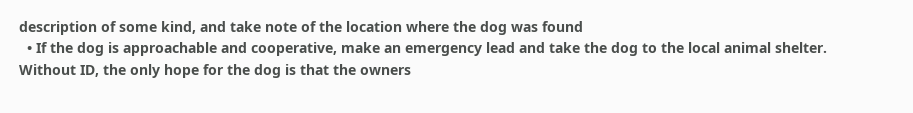description of some kind, and take note of the location where the dog was found
  • If the dog is approachable and cooperative, make an emergency lead and take the dog to the local animal shelter. Without ID, the only hope for the dog is that the owners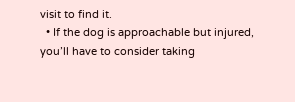visit to find it.
  • If the dog is approachable but injured, you’ll have to consider taking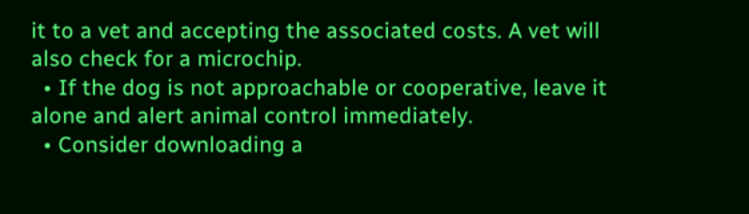it to a vet and accepting the associated costs. A vet will also check for a microchip.
  • If the dog is not approachable or cooperative, leave it alone and alert animal control immediately.
  • Consider downloading a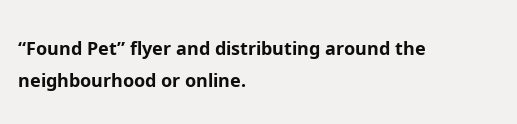“Found Pet” flyer and distributing around the neighbourhood or online.